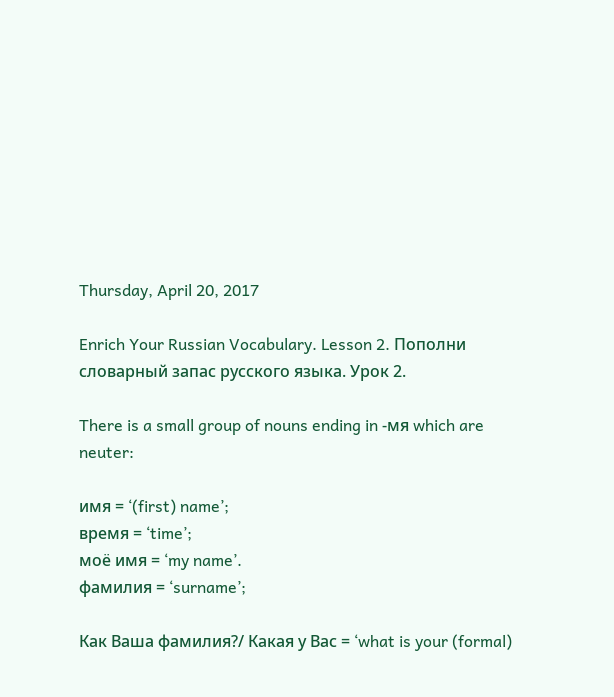Thursday, April 20, 2017

Enrich Your Russian Vocabulary. Lesson 2. Пополни словарный запас русского языка. Урок 2.

There is a small group of nouns ending in -мя which are neuter:

имя = ‘(first) name’;
время = ‘time’;
моё имя = ‘my name’.
фамилия = ‘surname’;

Как Ваша фамилия?/ Какая у Вас = ‘what is your (formal)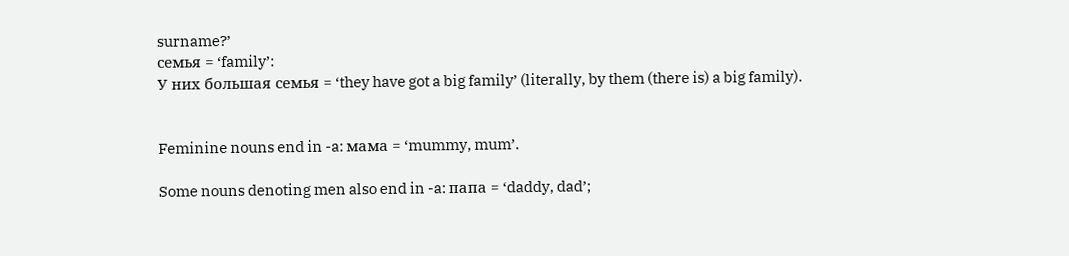surname?’
семья = ‘family’:
У них большая семья = ‘they have got a big family’ (literally, by them (there is) a big family).


Feminine nouns end in -a: мама = ‘mummy, mum’.

Some nouns denoting men also end in -a: папа = ‘daddy, dad’;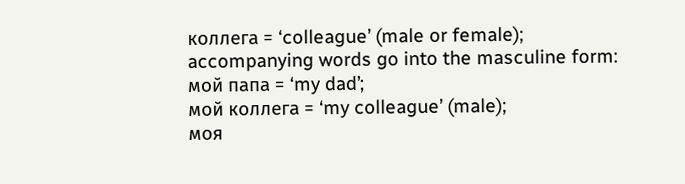коллега = ‘colleague’ (male or female);
accompanying words go into the masculine form:
мой папа = ‘my dad’;
мой коллега = ‘my colleague’ (male);
моя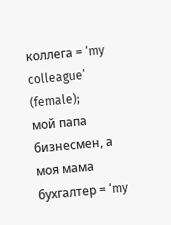коллега = ‘my colleague’ (female);
мой папа бизнесмен, а моя мама бухгалтер = ‘my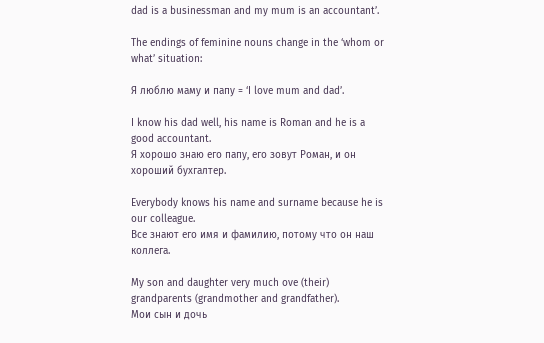dad is a businessman and my mum is an accountant’.

The endings of feminine nouns change in the ‘whom or what’ situation:

Я люблю маму и папу = ‘I love mum and dad’.

I know his dad well, his name is Roman and he is a good accountant.
Я хорошо знаю его папу, его зовут Роман, и он хороший бухгалтер.

Everybody knows his name and surname because he is our colleague.
Все знают его имя и фамилию, потому что он наш коллега.

My son and daughter very much ove (their) grandparents (grandmother and grandfather).
Мои сын и дочь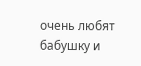очень любят бабушку и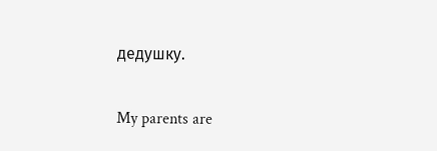дедушку.

My parents are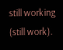still working (still work).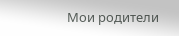Мои родители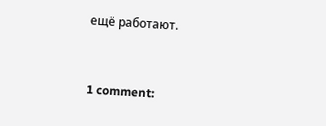ещё работают.


1 comment: